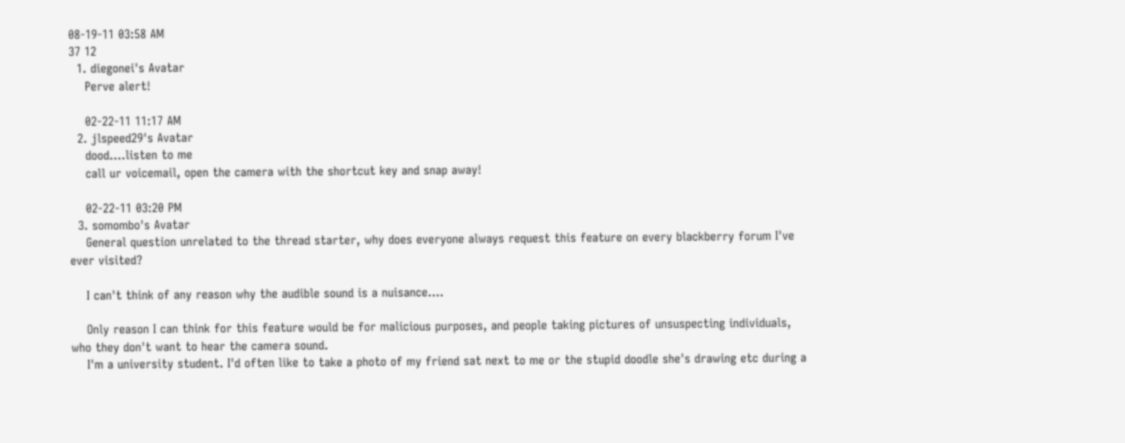08-19-11 03:58 AM
37 12
  1. diegonei's Avatar
    Perve alert!

    02-22-11 11:17 AM
  2. jlspeed29's Avatar
    dood....listen to me
    call ur voicemail, open the camera with the shortcut key and snap away!

    02-22-11 03:20 PM
  3. somombo's Avatar
    General question unrelated to the thread starter, why does everyone always request this feature on every blackberry forum I've ever visited?

    I can't think of any reason why the audible sound is a nuisance....

    Only reason I can think for this feature would be for malicious purposes, and people taking pictures of unsuspecting individuals, who they don't want to hear the camera sound.
    I'm a university student. I'd often like to take a photo of my friend sat next to me or the stupid doodle she's drawing etc during a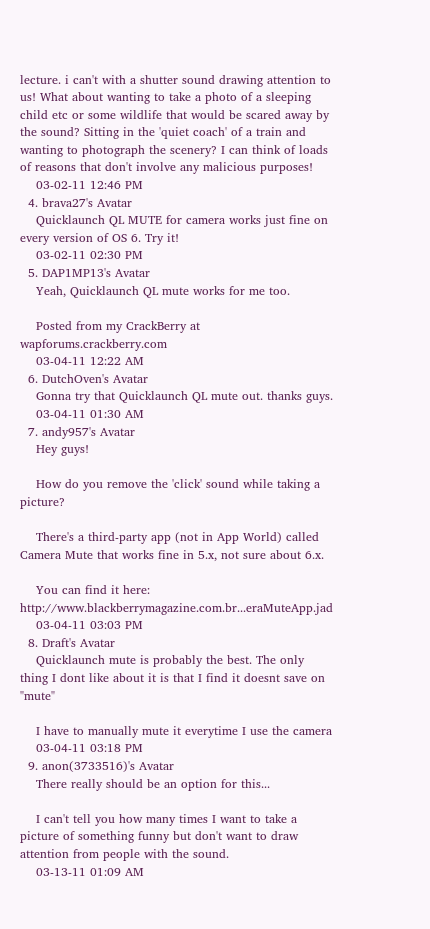lecture. i can't with a shutter sound drawing attention to us! What about wanting to take a photo of a sleeping child etc or some wildlife that would be scared away by the sound? Sitting in the 'quiet coach' of a train and wanting to photograph the scenery? I can think of loads of reasons that don't involve any malicious purposes!
    03-02-11 12:46 PM
  4. brava27's Avatar
    Quicklaunch QL MUTE for camera works just fine on every version of OS 6. Try it!
    03-02-11 02:30 PM
  5. DAP1MP13's Avatar
    Yeah, Quicklaunch QL mute works for me too.

    Posted from my CrackBerry at wapforums.crackberry.com
    03-04-11 12:22 AM
  6. DutchOven's Avatar
    Gonna try that Quicklaunch QL mute out. thanks guys.
    03-04-11 01:30 AM
  7. andy957's Avatar
    Hey guys!

    How do you remove the 'click' sound while taking a picture?

    There's a third-party app (not in App World) called Camera Mute that works fine in 5.x, not sure about 6.x.

    You can find it here: http://www.blackberrymagazine.com.br...eraMuteApp.jad
    03-04-11 03:03 PM
  8. Draft's Avatar
    Quicklaunch mute is probably the best. The only thing I dont like about it is that I find it doesnt save on "mute"

    I have to manually mute it everytime I use the camera
    03-04-11 03:18 PM
  9. anon(3733516)'s Avatar
    There really should be an option for this...

    I can't tell you how many times I want to take a picture of something funny but don't want to draw attention from people with the sound.
    03-13-11 01:09 AM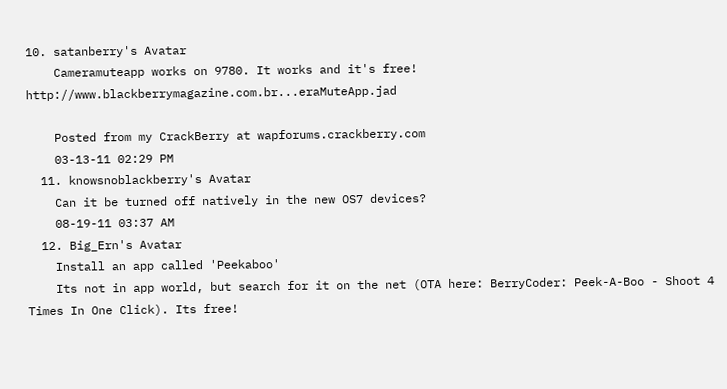10. satanberry's Avatar
    Cameramuteapp works on 9780. It works and it's free! http://www.blackberrymagazine.com.br...eraMuteApp.jad

    Posted from my CrackBerry at wapforums.crackberry.com
    03-13-11 02:29 PM
  11. knowsnoblackberry's Avatar
    Can it be turned off natively in the new OS7 devices?
    08-19-11 03:37 AM
  12. Big_Ern's Avatar
    Install an app called 'Peekaboo'
    Its not in app world, but search for it on the net (OTA here: BerryCoder: Peek-A-Boo - Shoot 4 Times In One Click). Its free!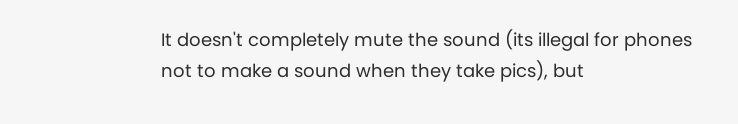It doesn't completely mute the sound (its illegal for phones not to make a sound when they take pics), but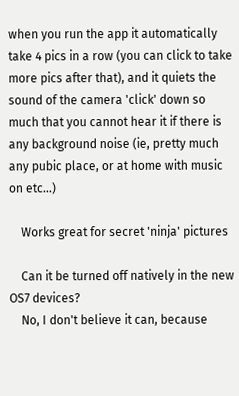when you run the app it automatically take 4 pics in a row (you can click to take more pics after that), and it quiets the sound of the camera 'click' down so much that you cannot hear it if there is any background noise (ie, pretty much any pubic place, or at home with music on etc...)

    Works great for secret 'ninja' pictures

    Can it be turned off natively in the new OS7 devices?
    No, I don't believe it can, because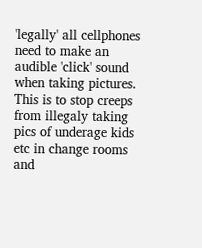'legally' all cellphones need to make an audible 'click' sound when taking pictures. This is to stop creeps from illegaly taking pics of underage kids etc in change rooms and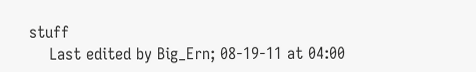stuff
    Last edited by Big_Ern; 08-19-11 at 04:00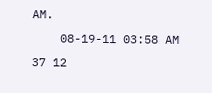AM.
    08-19-11 03:58 AM
37 12